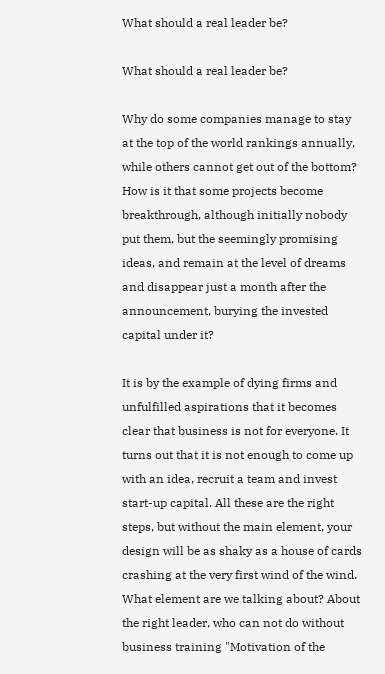What should a real leader be?

What should a real leader be?

Why do some companies manage to stay at the top of the world rankings annually, while others cannot get out of the bottom? How is it that some projects become breakthrough, although initially nobody put them, but the seemingly promising ideas, and remain at the level of dreams and disappear just a month after the announcement, burying the invested capital under it?

It is by the example of dying firms and unfulfilled aspirations that it becomes clear that business is not for everyone. It turns out that it is not enough to come up with an idea, recruit a team and invest start-up capital. All these are the right steps, but without the main element, your design will be as shaky as a house of cards crashing at the very first wind of the wind. What element are we talking about? About the right leader, who can not do without business training "Motivation of the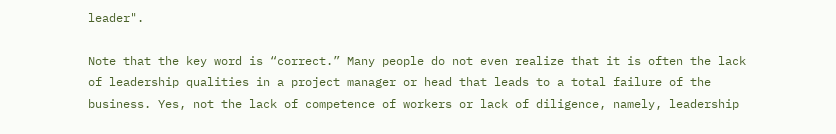leader".

Note that the key word is “correct.” Many people do not even realize that it is often the lack of leadership qualities in a project manager or head that leads to a total failure of the business. Yes, not the lack of competence of workers or lack of diligence, namely, leadership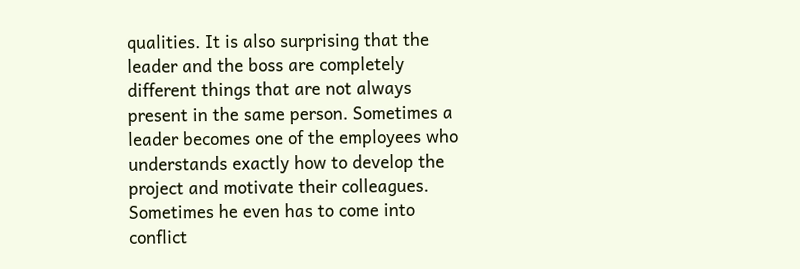qualities. It is also surprising that the leader and the boss are completely different things that are not always present in the same person. Sometimes a leader becomes one of the employees who understands exactly how to develop the project and motivate their colleagues. Sometimes he even has to come into conflict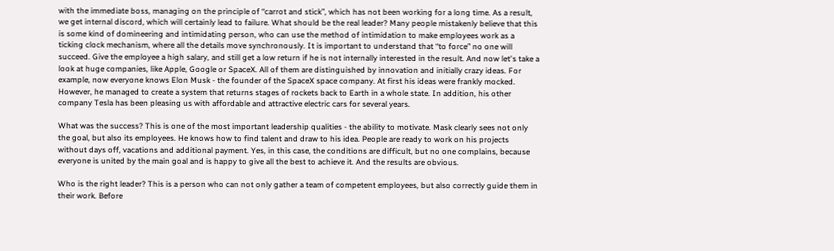with the immediate boss, managing on the principle of “carrot and stick”, which has not been working for a long time. As a result, we get internal discord, which will certainly lead to failure. What should be the real leader? Many people mistakenly believe that this is some kind of domineering and intimidating person, who can use the method of intimidation to make employees work as a ticking clock mechanism, where all the details move synchronously. It is important to understand that “to force” no one will succeed. Give the employee a high salary, and still get a low return if he is not internally interested in the result. And now let's take a look at huge companies, like Apple, Google or SpaceX. All of them are distinguished by innovation and initially crazy ideas. For example, now everyone knows Elon Musk - the founder of the SpaceX space company. At first his ideas were frankly mocked. However, he managed to create a system that returns stages of rockets back to Earth in a whole state. In addition, his other company Tesla has been pleasing us with affordable and attractive electric cars for several years.

What was the success? This is one of the most important leadership qualities - the ability to motivate. Mask clearly sees not only the goal, but also its employees. He knows how to find talent and draw to his idea. People are ready to work on his projects without days off, vacations and additional payment. Yes, in this case, the conditions are difficult, but no one complains, because everyone is united by the main goal and is happy to give all the best to achieve it. And the results are obvious.

Who is the right leader? This is a person who can not only gather a team of competent employees, but also correctly guide them in their work. Before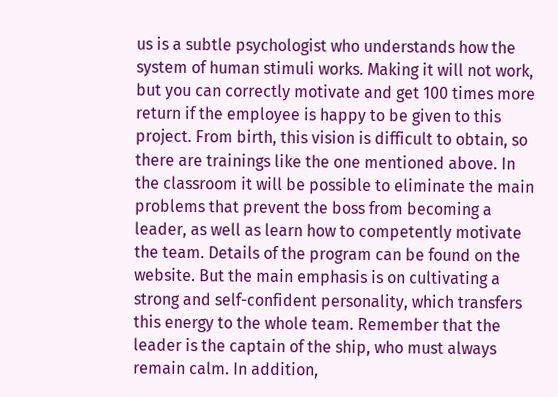us is a subtle psychologist who understands how the system of human stimuli works. Making it will not work, but you can correctly motivate and get 100 times more return if the employee is happy to be given to this project. From birth, this vision is difficult to obtain, so there are trainings like the one mentioned above. In the classroom it will be possible to eliminate the main problems that prevent the boss from becoming a leader, as well as learn how to competently motivate the team. Details of the program can be found on the website. But the main emphasis is on cultivating a strong and self-confident personality, which transfers this energy to the whole team. Remember that the leader is the captain of the ship, who must always remain calm. In addition,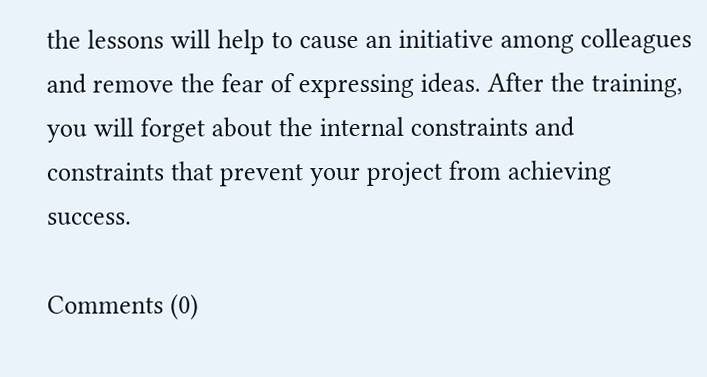the lessons will help to cause an initiative among colleagues and remove the fear of expressing ideas. After the training, you will forget about the internal constraints and constraints that prevent your project from achieving success.

Comments (0)